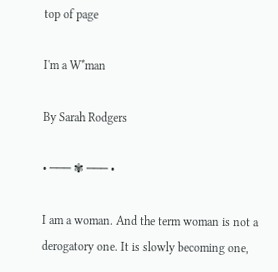top of page

I'm a W*man

By Sarah Rodgers

• ─── ✾ ─── •

I am a woman. And the term woman is not a derogatory one. It is slowly becoming one,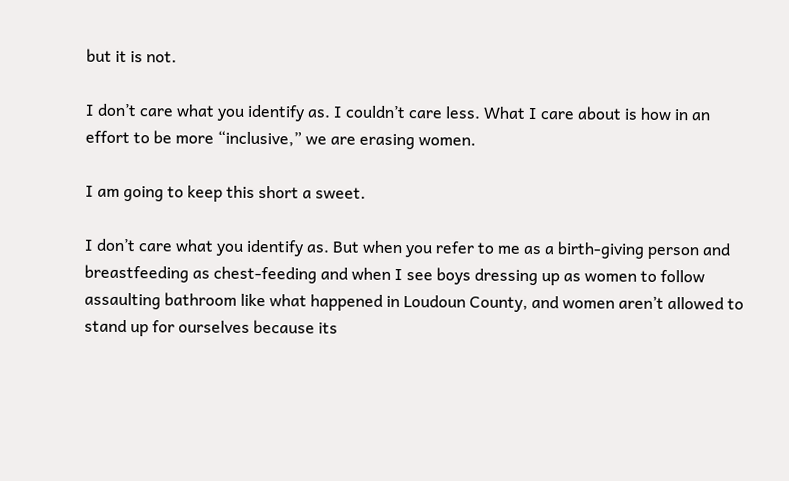but it is not.

I don’t care what you identify as. I couldn’t care less. What I care about is how in an effort to be more “inclusive,” we are erasing women.

I am going to keep this short a sweet.

I don’t care what you identify as. But when you refer to me as a birth-giving person and breastfeeding as chest-feeding and when I see boys dressing up as women to follow assaulting bathroom like what happened in Loudoun County, and women aren’t allowed to stand up for ourselves because its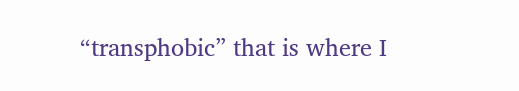“transphobic” that is where I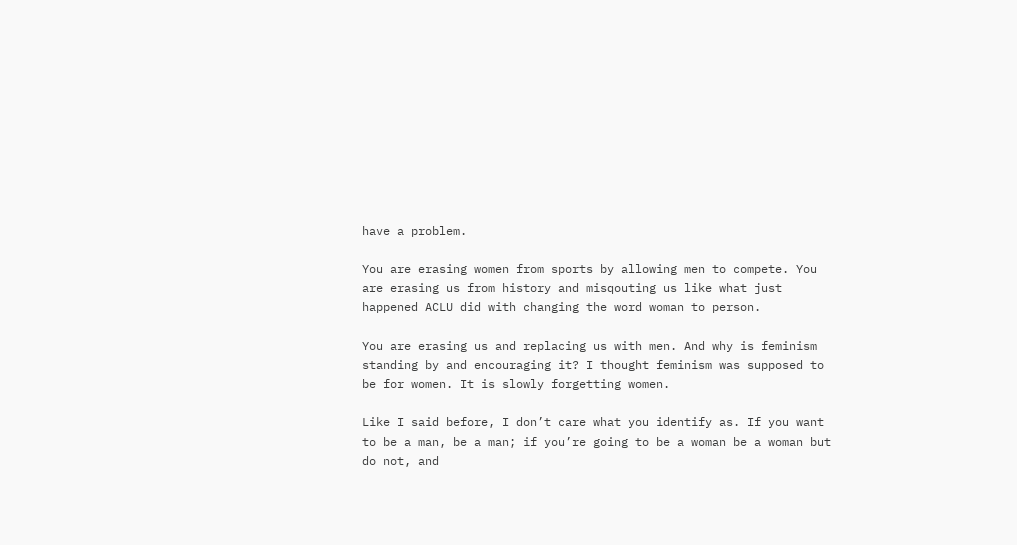have a problem.

You are erasing women from sports by allowing men to compete. You are erasing us from history and misqouting us like what just happened ACLU did with changing the word woman to person.

You are erasing us and replacing us with men. And why is feminism standing by and encouraging it? I thought feminism was supposed to be for women. It is slowly forgetting women.

Like I said before, I don’t care what you identify as. If you want to be a man, be a man; if you’re going to be a woman be a woman but do not, and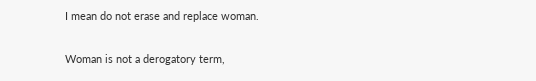I mean do not erase and replace woman.

Woman is not a derogatory term,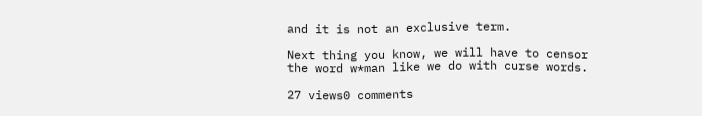and it is not an exclusive term.

Next thing you know, we will have to censor the word w*man like we do with curse words.

27 views0 comments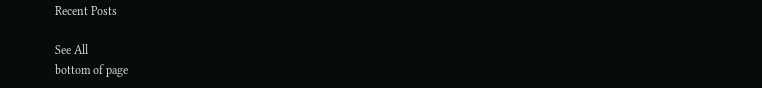Recent Posts

See All
bottom of page